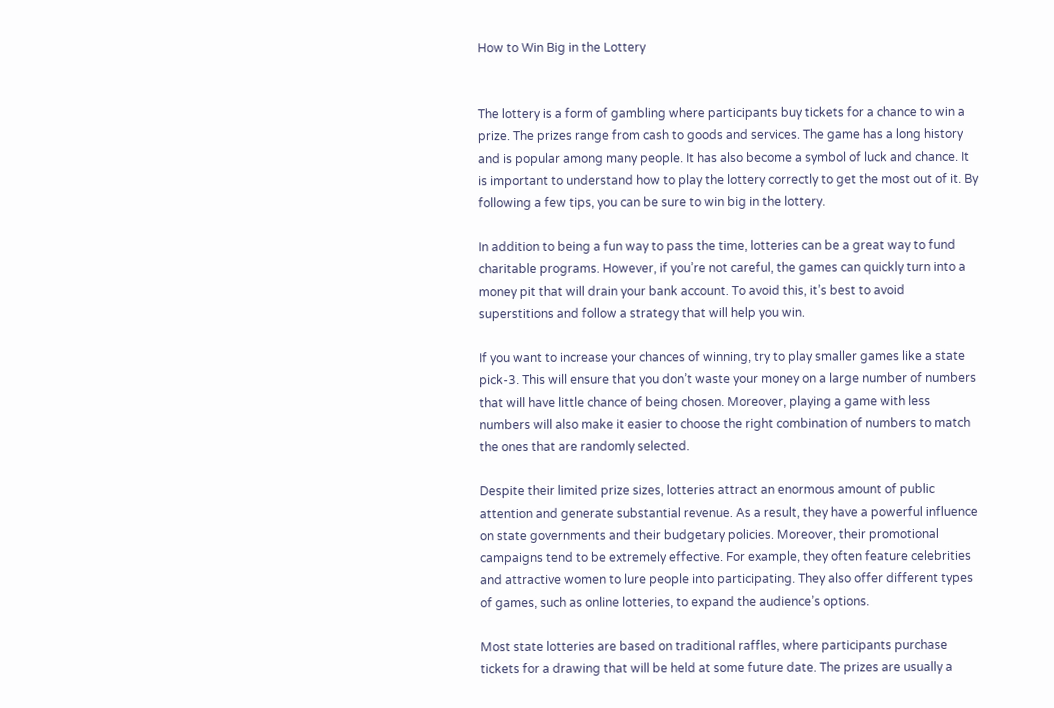How to Win Big in the Lottery


The lottery is a form of gambling where participants buy tickets for a chance to win a prize. The prizes range from cash to goods and services. The game has a long history and is popular among many people. It has also become a symbol of luck and chance. It is important to understand how to play the lottery correctly to get the most out of it. By following a few tips, you can be sure to win big in the lottery.

In addition to being a fun way to pass the time, lotteries can be a great way to fund charitable programs. However, if you’re not careful, the games can quickly turn into a money pit that will drain your bank account. To avoid this, it’s best to avoid superstitions and follow a strategy that will help you win.

If you want to increase your chances of winning, try to play smaller games like a state pick-3. This will ensure that you don’t waste your money on a large number of numbers that will have little chance of being chosen. Moreover, playing a game with less numbers will also make it easier to choose the right combination of numbers to match the ones that are randomly selected.

Despite their limited prize sizes, lotteries attract an enormous amount of public attention and generate substantial revenue. As a result, they have a powerful influence on state governments and their budgetary policies. Moreover, their promotional campaigns tend to be extremely effective. For example, they often feature celebrities and attractive women to lure people into participating. They also offer different types of games, such as online lotteries, to expand the audience’s options.

Most state lotteries are based on traditional raffles, where participants purchase tickets for a drawing that will be held at some future date. The prizes are usually a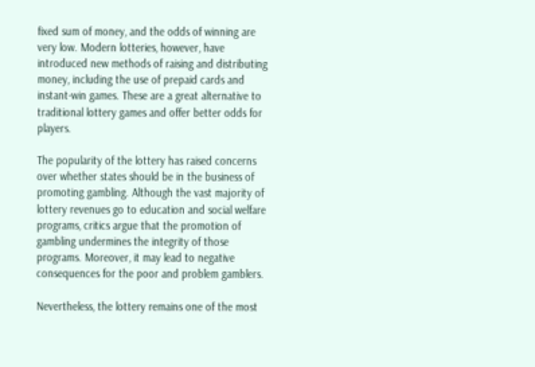fixed sum of money, and the odds of winning are very low. Modern lotteries, however, have introduced new methods of raising and distributing money, including the use of prepaid cards and instant-win games. These are a great alternative to traditional lottery games and offer better odds for players.

The popularity of the lottery has raised concerns over whether states should be in the business of promoting gambling. Although the vast majority of lottery revenues go to education and social welfare programs, critics argue that the promotion of gambling undermines the integrity of those programs. Moreover, it may lead to negative consequences for the poor and problem gamblers.

Nevertheless, the lottery remains one of the most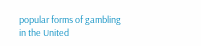popular forms of gambling in the United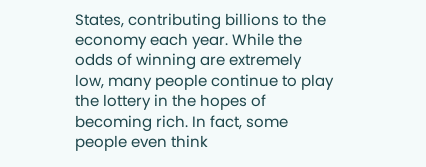States, contributing billions to the economy each year. While the odds of winning are extremely low, many people continue to play the lottery in the hopes of becoming rich. In fact, some people even think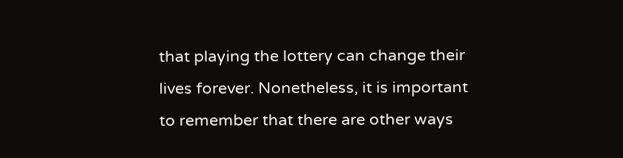that playing the lottery can change their lives forever. Nonetheless, it is important to remember that there are other ways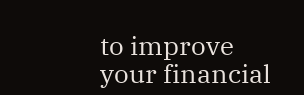to improve your financial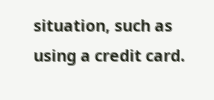situation, such as using a credit card.